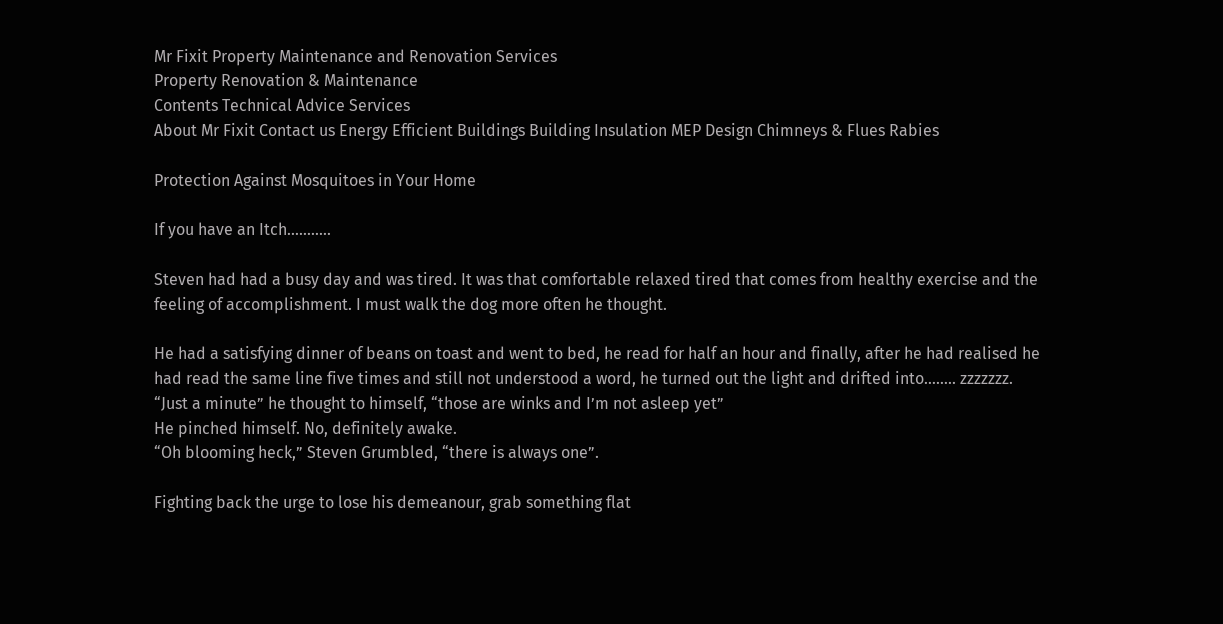Mr Fixit Property Maintenance and Renovation Services
Property Renovation & Maintenance
Contents Technical Advice Services
About Mr Fixit Contact us Energy Efficient Buildings Building Insulation MEP Design Chimneys & Flues Rabies

Protection Against Mosquitoes in Your Home

If you have an Itch...........

Steven had had a busy day and was tired. It was that comfortable relaxed tired that comes from healthy exercise and the feeling of accomplishment. I must walk the dog more often he thought.

He had a satisfying dinner of beans on toast and went to bed, he read for half an hour and finally, after he had realised he had read the same line five times and still not understood a word, he turned out the light and drifted into…….. zzzzzzz.
“Just a minute” he thought to himself, “those are winks and I’m not asleep yet”
He pinched himself. No, definitely awake.
“Oh blooming heck,” Steven Grumbled, “there is always one”.

Fighting back the urge to lose his demeanour, grab something flat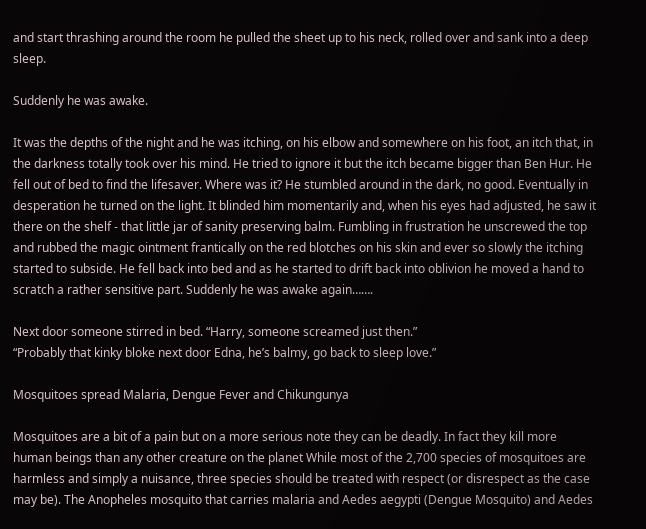and start thrashing around the room he pulled the sheet up to his neck, rolled over and sank into a deep sleep.

Suddenly he was awake.

It was the depths of the night and he was itching, on his elbow and somewhere on his foot, an itch that, in the darkness totally took over his mind. He tried to ignore it but the itch became bigger than Ben Hur. He fell out of bed to find the lifesaver. Where was it? He stumbled around in the dark, no good. Eventually in desperation he turned on the light. It blinded him momentarily and, when his eyes had adjusted, he saw it there on the shelf - that little jar of sanity preserving balm. Fumbling in frustration he unscrewed the top and rubbed the magic ointment frantically on the red blotches on his skin and ever so slowly the itching started to subside. He fell back into bed and as he started to drift back into oblivion he moved a hand to scratch a rather sensitive part. Suddenly he was awake again…….

Next door someone stirred in bed. “Harry, someone screamed just then.”
“Probably that kinky bloke next door Edna, he’s balmy, go back to sleep love.”

Mosquitoes spread Malaria, Dengue Fever and Chikungunya

Mosquitoes are a bit of a pain but on a more serious note they can be deadly. In fact they kill more human beings than any other creature on the planet While most of the 2,700 species of mosquitoes are harmless and simply a nuisance, three species should be treated with respect (or disrespect as the case may be). The Anopheles mosquito that carries malaria and Aedes aegypti (Dengue Mosquito) and Aedes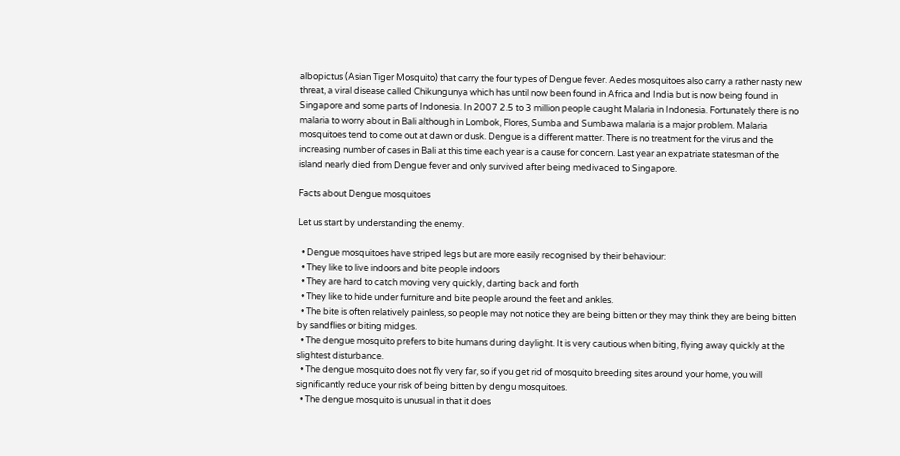albopictus (Asian Tiger Mosquito) that carry the four types of Dengue fever. Aedes mosquitoes also carry a rather nasty new threat, a viral disease called Chikungunya which has until now been found in Africa and India but is now being found in Singapore and some parts of Indonesia. In 2007 2.5 to 3 million people caught Malaria in Indonesia. Fortunately there is no malaria to worry about in Bali although in Lombok, Flores, Sumba and Sumbawa malaria is a major problem. Malaria mosquitoes tend to come out at dawn or dusk. Dengue is a different matter. There is no treatment for the virus and the increasing number of cases in Bali at this time each year is a cause for concern. Last year an expatriate statesman of the island nearly died from Dengue fever and only survived after being medivaced to Singapore.

Facts about Dengue mosquitoes

Let us start by understanding the enemy.

  • Dengue mosquitoes have striped legs but are more easily recognised by their behaviour:
  • They like to live indoors and bite people indoors
  • They are hard to catch moving very quickly, darting back and forth
  • They like to hide under furniture and bite people around the feet and ankles.
  • The bite is often relatively painless, so people may not notice they are being bitten or they may think they are being bitten by sandflies or biting midges.
  • The dengue mosquito prefers to bite humans during daylight. It is very cautious when biting, flying away quickly at the slightest disturbance.
  • The dengue mosquito does not fly very far, so if you get rid of mosquito breeding sites around your home, you will significantly reduce your risk of being bitten by dengu mosquitoes.
  • The dengue mosquito is unusual in that it does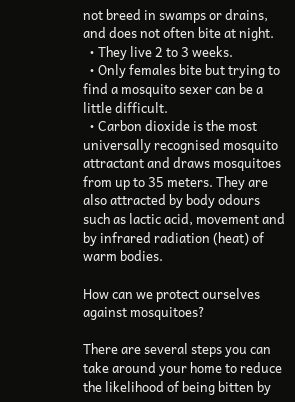not breed in swamps or drains, and does not often bite at night.
  • They live 2 to 3 weeks.
  • Only females bite but trying to find a mosquito sexer can be a little difficult.
  • Carbon dioxide is the most universally recognised mosquito attractant and draws mosquitoes from up to 35 meters. They are also attracted by body odours such as lactic acid, movement and by infrared radiation (heat) of warm bodies.

How can we protect ourselves against mosquitoes?

There are several steps you can take around your home to reduce the likelihood of being bitten by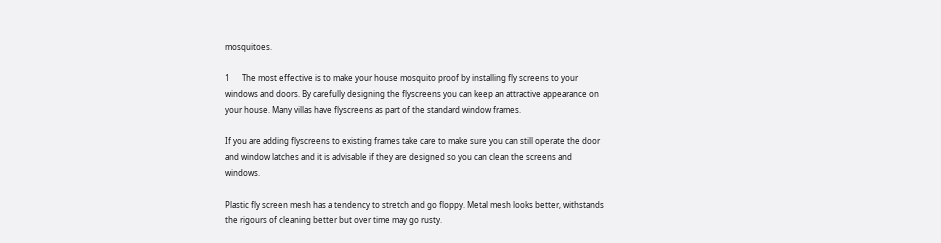mosquitoes.

1      The most effective is to make your house mosquito proof by installing fly screens to your windows and doors. By carefully designing the flyscreens you can keep an attractive appearance on your house. Many villas have flyscreens as part of the standard window frames.

If you are adding flyscreens to existing frames take care to make sure you can still operate the door and window latches and it is advisable if they are designed so you can clean the screens and windows.

Plastic fly screen mesh has a tendency to stretch and go floppy. Metal mesh looks better, withstands the rigours of cleaning better but over time may go rusty.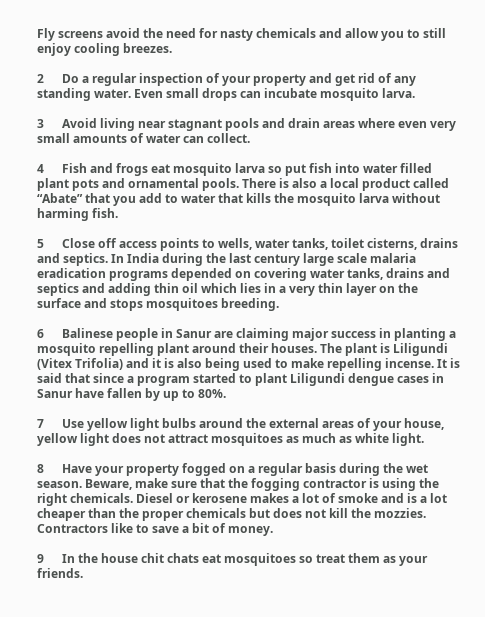Fly screens avoid the need for nasty chemicals and allow you to still enjoy cooling breezes.

2      Do a regular inspection of your property and get rid of any standing water. Even small drops can incubate mosquito larva.

3      Avoid living near stagnant pools and drain areas where even very small amounts of water can collect.

4      Fish and frogs eat mosquito larva so put fish into water filled plant pots and ornamental pools. There is also a local product called “Abate” that you add to water that kills the mosquito larva without harming fish.

5      Close off access points to wells, water tanks, toilet cisterns, drains and septics. In India during the last century large scale malaria eradication programs depended on covering water tanks, drains and septics and adding thin oil which lies in a very thin layer on the surface and stops mosquitoes breeding.

6      Balinese people in Sanur are claiming major success in planting a mosquito repelling plant around their houses. The plant is Liligundi (Vitex Trifolia) and it is also being used to make repelling incense. It is said that since a program started to plant Liligundi dengue cases in Sanur have fallen by up to 80%.

7      Use yellow light bulbs around the external areas of your house, yellow light does not attract mosquitoes as much as white light.

8      Have your property fogged on a regular basis during the wet season. Beware, make sure that the fogging contractor is using the right chemicals. Diesel or kerosene makes a lot of smoke and is a lot cheaper than the proper chemicals but does not kill the mozzies. Contractors like to save a bit of money.

9      In the house chit chats eat mosquitoes so treat them as your friends.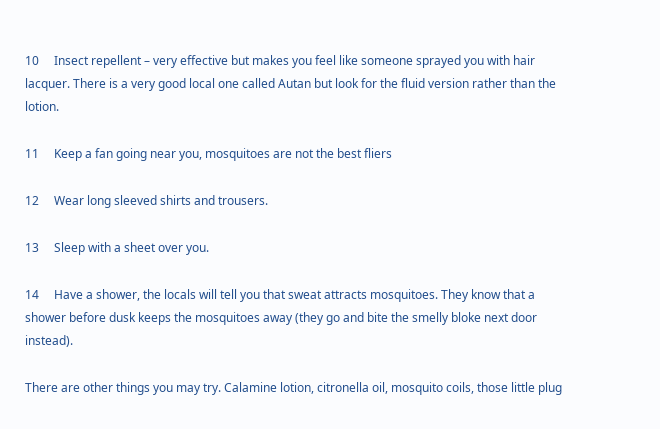10     Insect repellent – very effective but makes you feel like someone sprayed you with hair lacquer. There is a very good local one called Autan but look for the fluid version rather than the lotion.

11     Keep a fan going near you, mosquitoes are not the best fliers

12     Wear long sleeved shirts and trousers.

13     Sleep with a sheet over you.

14     Have a shower, the locals will tell you that sweat attracts mosquitoes. They know that a shower before dusk keeps the mosquitoes away (they go and bite the smelly bloke next door instead).

There are other things you may try. Calamine lotion, citronella oil, mosquito coils, those little plug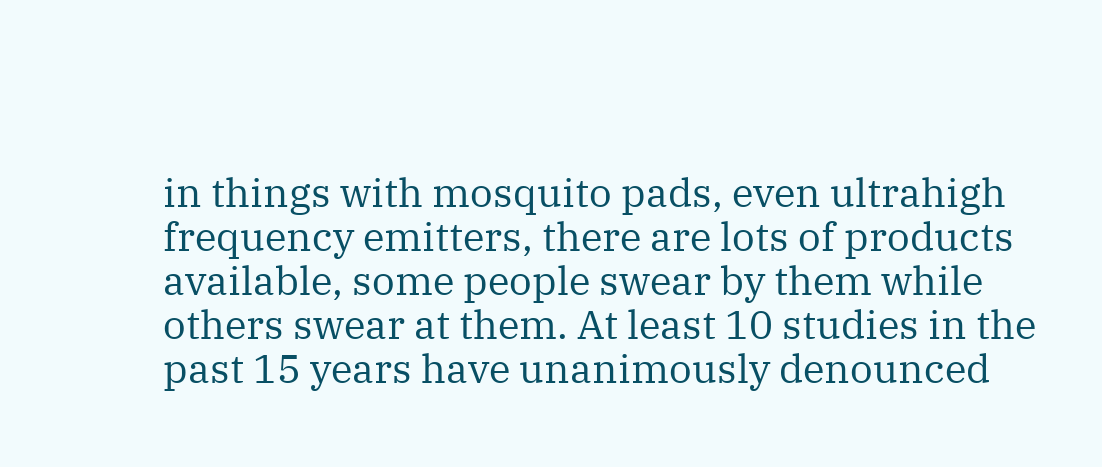in things with mosquito pads, even ultrahigh frequency emitters, there are lots of products available, some people swear by them while others swear at them. At least 10 studies in the past 15 years have unanimously denounced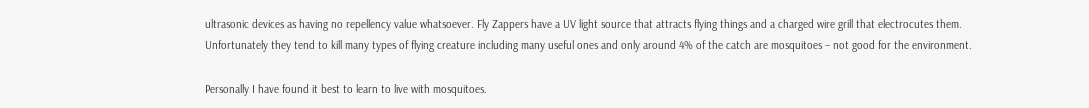ultrasonic devices as having no repellency value whatsoever. Fly Zappers have a UV light source that attracts flying things and a charged wire grill that electrocutes them. Unfortunately they tend to kill many types of flying creature including many useful ones and only around 4% of the catch are mosquitoes – not good for the environment.

Personally I have found it best to learn to live with mosquitoes.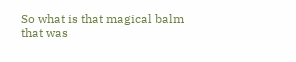So what is that magical balm that was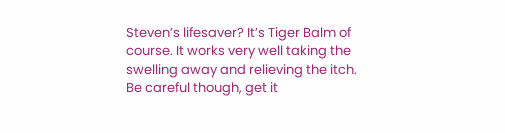Steven’s lifesaver? It’s Tiger Balm of course. It works very well taking the swelling away and relieving the itch. Be careful though, get it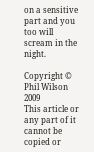on a sensitive part and you too will scream in the night.

Copyright © Phil Wilson 2009
This article or any part of it cannot be copied or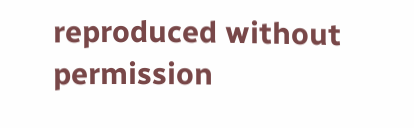reproduced without permission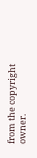from the copyright owner.